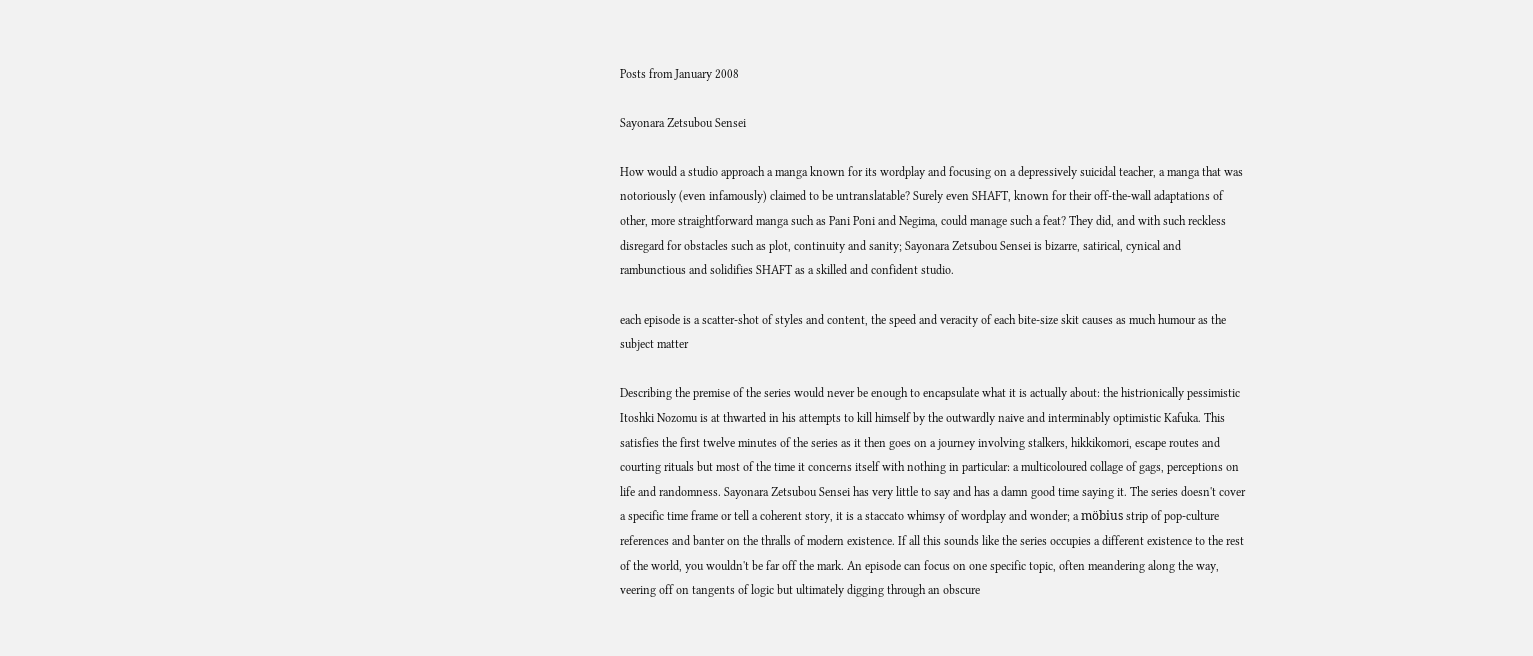Posts from January 2008

Sayonara Zetsubou Sensei

How would a studio approach a manga known for its wordplay and focusing on a depressively suicidal teacher, a manga that was notoriously (even infamously) claimed to be untranslatable? Surely even SHAFT, known for their off-the-wall adaptations of other, more straightforward manga such as Pani Poni and Negima, could manage such a feat? They did, and with such reckless disregard for obstacles such as plot, continuity and sanity; Sayonara Zetsubou Sensei is bizarre, satirical, cynical and rambunctious and solidifies SHAFT as a skilled and confident studio.

each episode is a scatter-shot of styles and content, the speed and veracity of each bite-size skit causes as much humour as the subject matter

Describing the premise of the series would never be enough to encapsulate what it is actually about: the histrionically pessimistic Itoshki Nozomu is at thwarted in his attempts to kill himself by the outwardly naive and interminably optimistic Kafuka. This satisfies the first twelve minutes of the series as it then goes on a journey involving stalkers, hikkikomori, escape routes and courting rituals but most of the time it concerns itself with nothing in particular: a multicoloured collage of gags, perceptions on life and randomness. Sayonara Zetsubou Sensei has very little to say and has a damn good time saying it. The series doesn't cover a specific time frame or tell a coherent story, it is a staccato whimsy of wordplay and wonder; a möbius strip of pop-culture references and banter on the thralls of modern existence. If all this sounds like the series occupies a different existence to the rest of the world, you wouldn't be far off the mark. An episode can focus on one specific topic, often meandering along the way, veering off on tangents of logic but ultimately digging through an obscure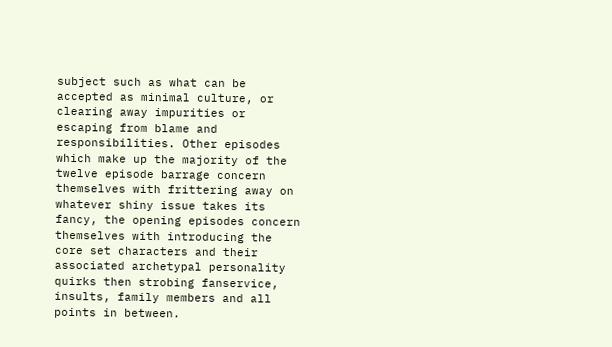subject such as what can be accepted as minimal culture, or clearing away impurities or escaping from blame and responsibilities. Other episodes which make up the majority of the twelve episode barrage concern themselves with frittering away on whatever shiny issue takes its fancy, the opening episodes concern themselves with introducing the core set characters and their associated archetypal personality quirks then strobing fanservice, insults, family members and all points in between.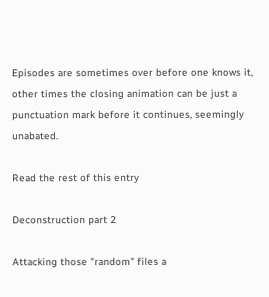Episodes are sometimes over before one knows it, other times the closing animation can be just a punctuation mark before it continues, seemingly unabated.

Read the rest of this entry

Deconstruction part 2

Attacking those "random" files a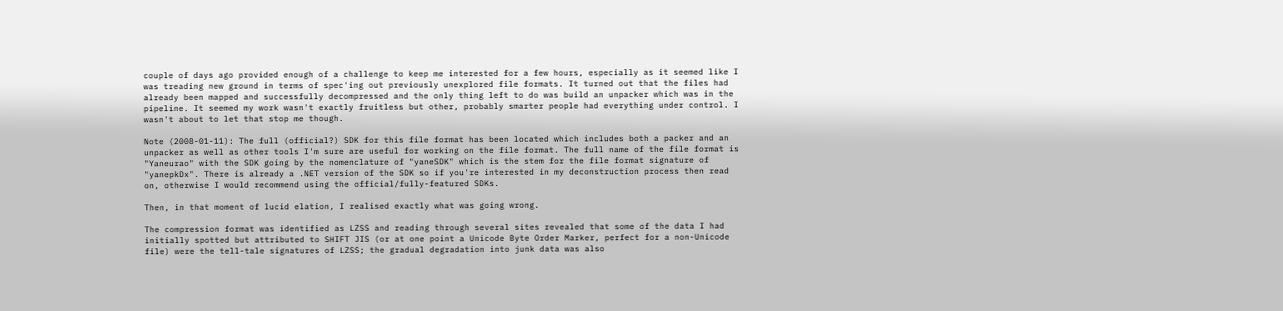couple of days ago provided enough of a challenge to keep me interested for a few hours, especially as it seemed like I was treading new ground in terms of spec'ing out previously unexplored file formats. It turned out that the files had already been mapped and successfully decompressed and the only thing left to do was build an unpacker which was in the pipeline. It seemed my work wasn't exactly fruitless but other, probably smarter people had everything under control. I wasn't about to let that stop me though.

Note (2008-01-11): The full (official?) SDK for this file format has been located which includes both a packer and an unpacker as well as other tools I'm sure are useful for working on the file format. The full name of the file format is "Yaneurao" with the SDK going by the nomenclature of "yaneSDK" which is the stem for the file format signature of "yanepkDx". There is already a .NET version of the SDK so if you're interested in my deconstruction process then read on, otherwise I would recommend using the official/fully-featured SDKs.

Then, in that moment of lucid elation, I realised exactly what was going wrong.

The compression format was identified as LZSS and reading through several sites revealed that some of the data I had initially spotted but attributed to SHIFT JIS (or at one point a Unicode Byte Order Marker, perfect for a non-Unicode file) were the tell-tale signatures of LZSS; the gradual degradation into junk data was also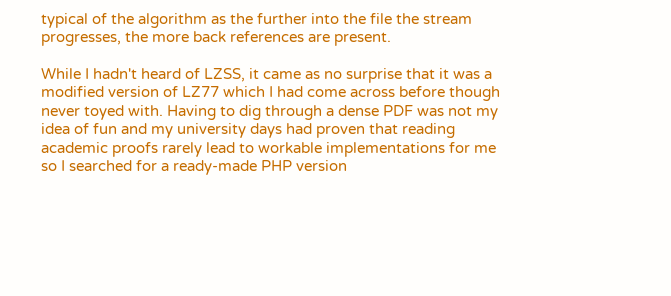typical of the algorithm as the further into the file the stream progresses, the more back references are present.

While I hadn't heard of LZSS, it came as no surprise that it was a modified version of LZ77 which I had come across before though never toyed with. Having to dig through a dense PDF was not my idea of fun and my university days had proven that reading academic proofs rarely lead to workable implementations for me so I searched for a ready-made PHP version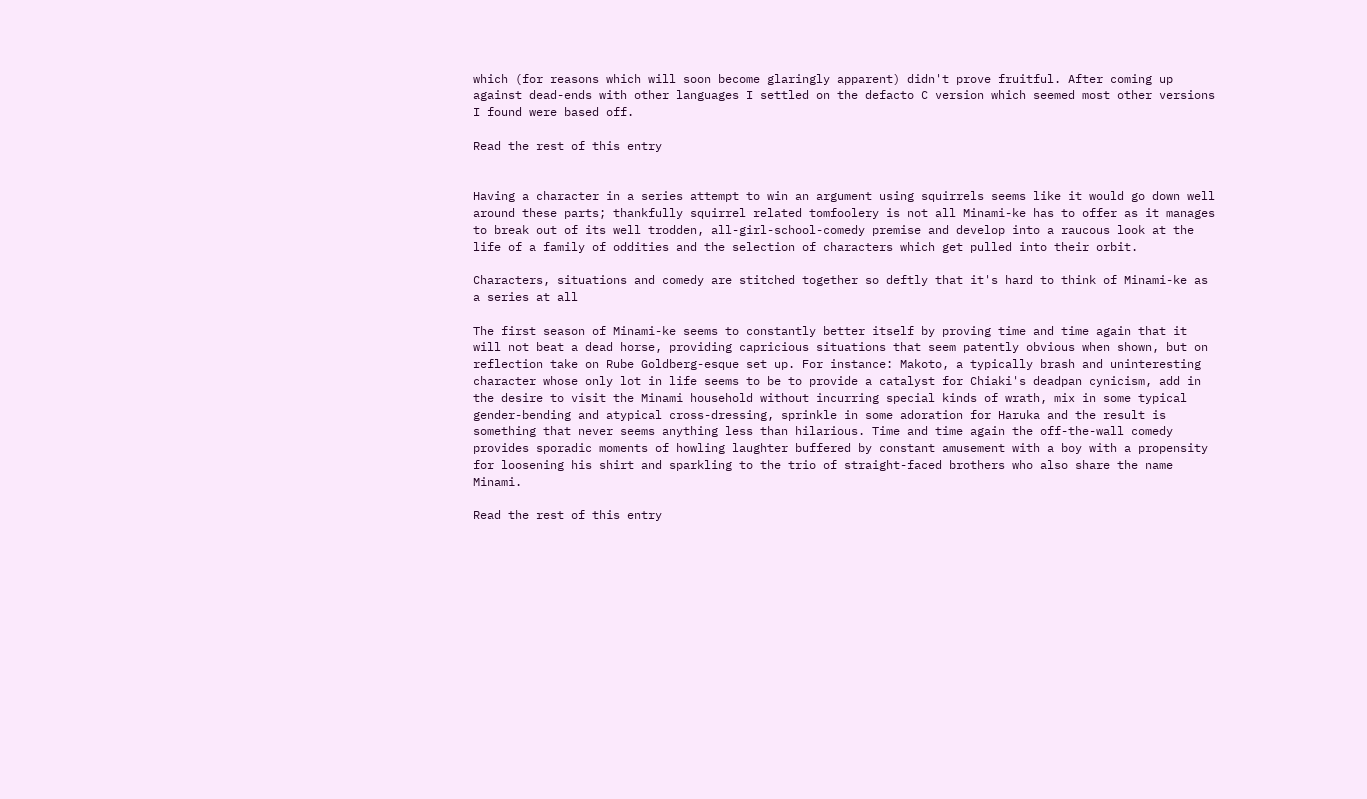which (for reasons which will soon become glaringly apparent) didn't prove fruitful. After coming up against dead-ends with other languages I settled on the defacto C version which seemed most other versions I found were based off.

Read the rest of this entry


Having a character in a series attempt to win an argument using squirrels seems like it would go down well around these parts; thankfully squirrel related tomfoolery is not all Minami-ke has to offer as it manages to break out of its well trodden, all-girl-school-comedy premise and develop into a raucous look at the life of a family of oddities and the selection of characters which get pulled into their orbit.

Characters, situations and comedy are stitched together so deftly that it's hard to think of Minami-ke as a series at all

The first season of Minami-ke seems to constantly better itself by proving time and time again that it will not beat a dead horse, providing capricious situations that seem patently obvious when shown, but on reflection take on Rube Goldberg-esque set up. For instance: Makoto, a typically brash and uninteresting character whose only lot in life seems to be to provide a catalyst for Chiaki's deadpan cynicism, add in the desire to visit the Minami household without incurring special kinds of wrath, mix in some typical gender-bending and atypical cross-dressing, sprinkle in some adoration for Haruka and the result is something that never seems anything less than hilarious. Time and time again the off-the-wall comedy provides sporadic moments of howling laughter buffered by constant amusement with a boy with a propensity for loosening his shirt and sparkling to the trio of straight-faced brothers who also share the name Minami.

Read the rest of this entry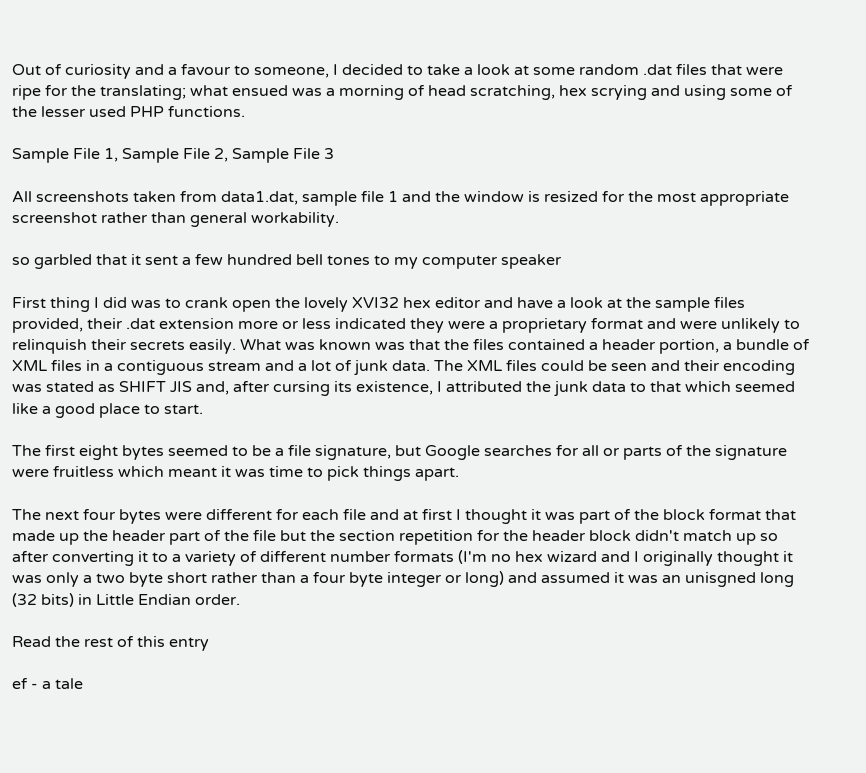Out of curiosity and a favour to someone, I decided to take a look at some random .dat files that were ripe for the translating; what ensued was a morning of head scratching, hex scrying and using some of the lesser used PHP functions.

Sample File 1, Sample File 2, Sample File 3

All screenshots taken from data1.dat, sample file 1 and the window is resized for the most appropriate screenshot rather than general workability.

so garbled that it sent a few hundred bell tones to my computer speaker

First thing I did was to crank open the lovely XVI32 hex editor and have a look at the sample files provided, their .dat extension more or less indicated they were a proprietary format and were unlikely to relinquish their secrets easily. What was known was that the files contained a header portion, a bundle of XML files in a contiguous stream and a lot of junk data. The XML files could be seen and their encoding was stated as SHIFT JIS and, after cursing its existence, I attributed the junk data to that which seemed like a good place to start.

The first eight bytes seemed to be a file signature, but Google searches for all or parts of the signature were fruitless which meant it was time to pick things apart.

The next four bytes were different for each file and at first I thought it was part of the block format that made up the header part of the file but the section repetition for the header block didn't match up so after converting it to a variety of different number formats (I'm no hex wizard and I originally thought it was only a two byte short rather than a four byte integer or long) and assumed it was an unisgned long (32 bits) in Little Endian order.

Read the rest of this entry

ef - a tale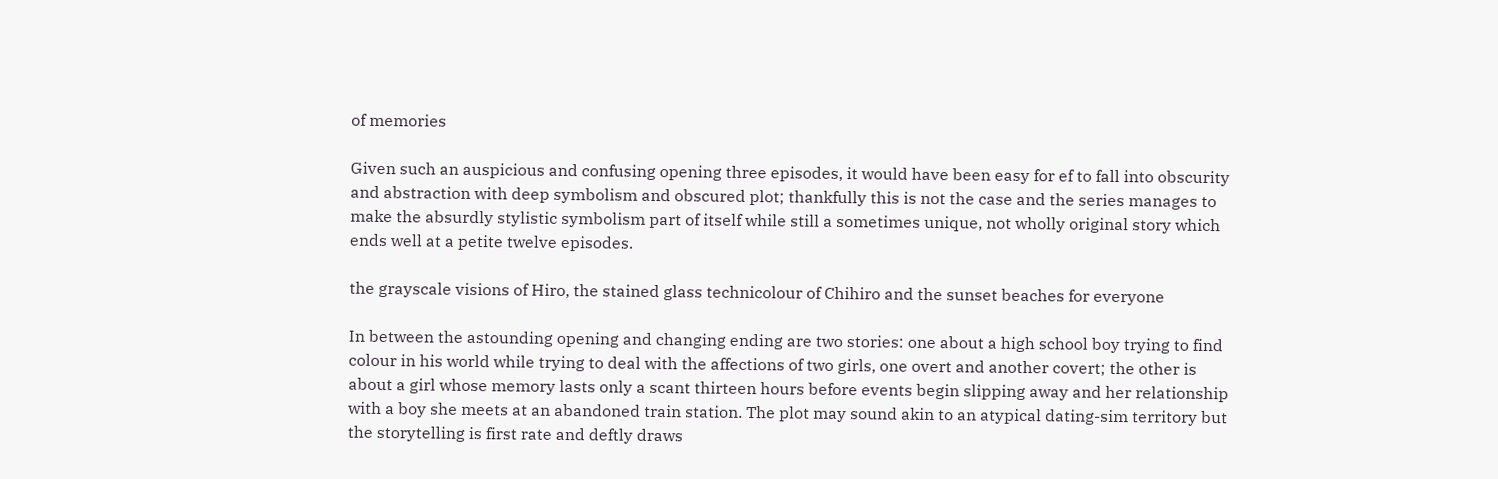of memories

Given such an auspicious and confusing opening three episodes, it would have been easy for ef to fall into obscurity and abstraction with deep symbolism and obscured plot; thankfully this is not the case and the series manages to make the absurdly stylistic symbolism part of itself while still a sometimes unique, not wholly original story which ends well at a petite twelve episodes.

the grayscale visions of Hiro, the stained glass technicolour of Chihiro and the sunset beaches for everyone

In between the astounding opening and changing ending are two stories: one about a high school boy trying to find colour in his world while trying to deal with the affections of two girls, one overt and another covert; the other is about a girl whose memory lasts only a scant thirteen hours before events begin slipping away and her relationship with a boy she meets at an abandoned train station. The plot may sound akin to an atypical dating-sim territory but the storytelling is first rate and deftly draws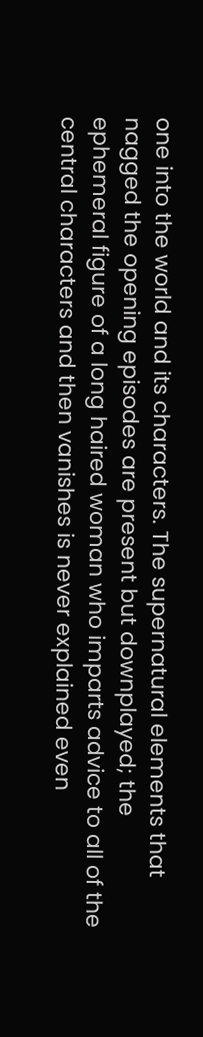one into the world and its characters. The supernatural elements that nagged the opening episodes are present but downplayed; the ephemeral figure of a long haired woman who imparts advice to all of the central characters and then vanishes is never explained even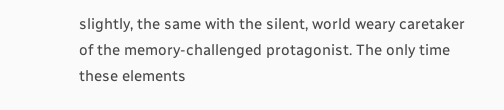slightly, the same with the silent, world weary caretaker of the memory-challenged protagonist. The only time these elements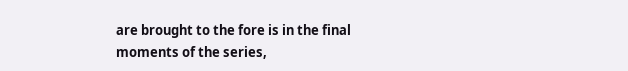are brought to the fore is in the final moments of the series,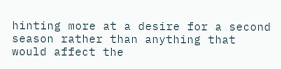hinting more at a desire for a second season rather than anything that would affect the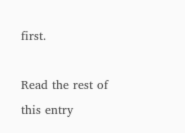first.

Read the rest of this entry